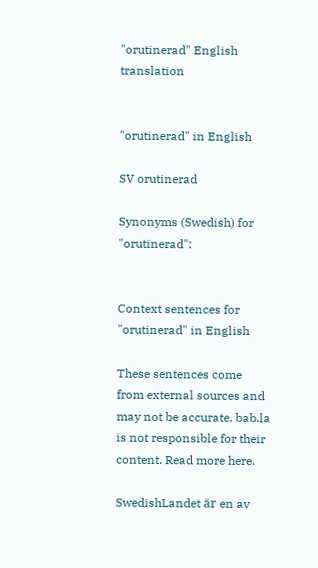"orutinerad" English translation


"orutinerad" in English

SV orutinerad

Synonyms (Swedish) for "orutinerad":


Context sentences for "orutinerad" in English

These sentences come from external sources and may not be accurate. bab.la is not responsible for their content. Read more here.

SwedishLandet är en av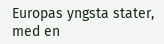Europas yngsta stater, med en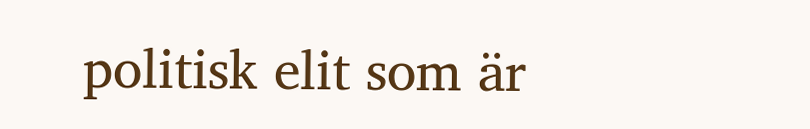politisk elit som är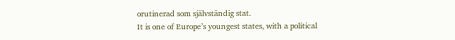orutinerad som självständig stat.
It is one of Europe’s youngest states, with a political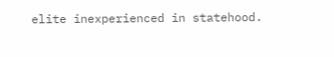elite inexperienced in statehood.